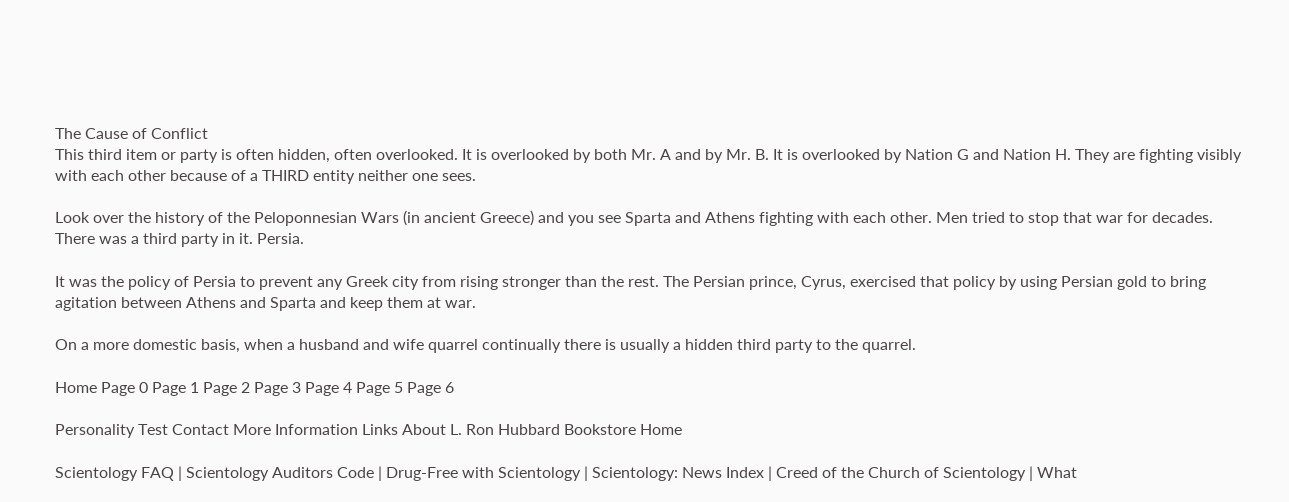The Cause of Conflict
This third item or party is often hidden, often overlooked. It is overlooked by both Mr. A and by Mr. B. It is overlooked by Nation G and Nation H. They are fighting visibly with each other because of a THIRD entity neither one sees.

Look over the history of the Peloponnesian Wars (in ancient Greece) and you see Sparta and Athens fighting with each other. Men tried to stop that war for decades. There was a third party in it. Persia.

It was the policy of Persia to prevent any Greek city from rising stronger than the rest. The Persian prince, Cyrus, exercised that policy by using Persian gold to bring agitation between Athens and Sparta and keep them at war.

On a more domestic basis, when a husband and wife quarrel continually there is usually a hidden third party to the quarrel.

Home Page 0 Page 1 Page 2 Page 3 Page 4 Page 5 Page 6

Personality Test Contact More Information Links About L. Ron Hubbard Bookstore Home

Scientology FAQ | Scientology Auditors Code | Drug-Free with Scientology | Scientology: News Index | Creed of the Church of Scientology | What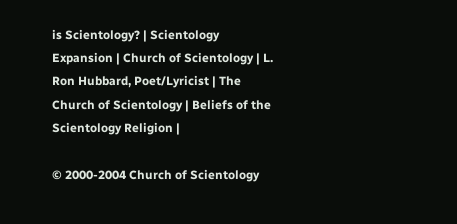is Scientology? | Scientology Expansion | Church of Scientology | L. Ron Hubbard, Poet/Lyricist | The Church of Scientology | Beliefs of the Scientology Religion |

© 2000-2004 Church of Scientology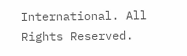International. All Rights Reserved.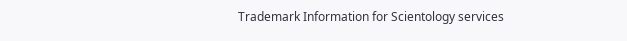Trademark Information for Scientology services